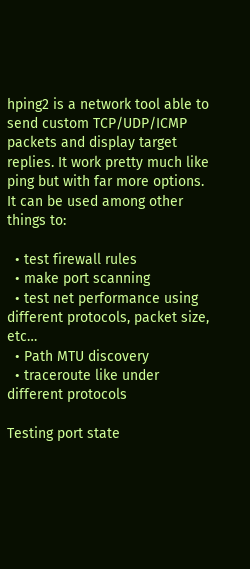hping2 is a network tool able to send custom TCP/UDP/ICMP packets and display target replies. It work pretty much like ping but with far more options. It can be used among other things to:

  • test firewall rules
  • make port scanning
  • test net performance using different protocols, packet size, etc…
  • Path MTU discovery
  • traceroute like under different protocols

Testing port state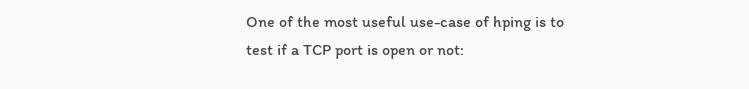One of the most useful use-case of hping is to test if a TCP port is open or not: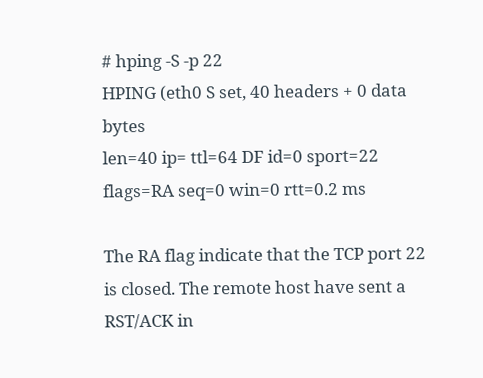# hping -S -p 22
HPING (eth0 S set, 40 headers + 0 data bytes
len=40 ip= ttl=64 DF id=0 sport=22 flags=RA seq=0 win=0 rtt=0.2 ms

The RA flag indicate that the TCP port 22 is closed. The remote host have sent a RST/ACK in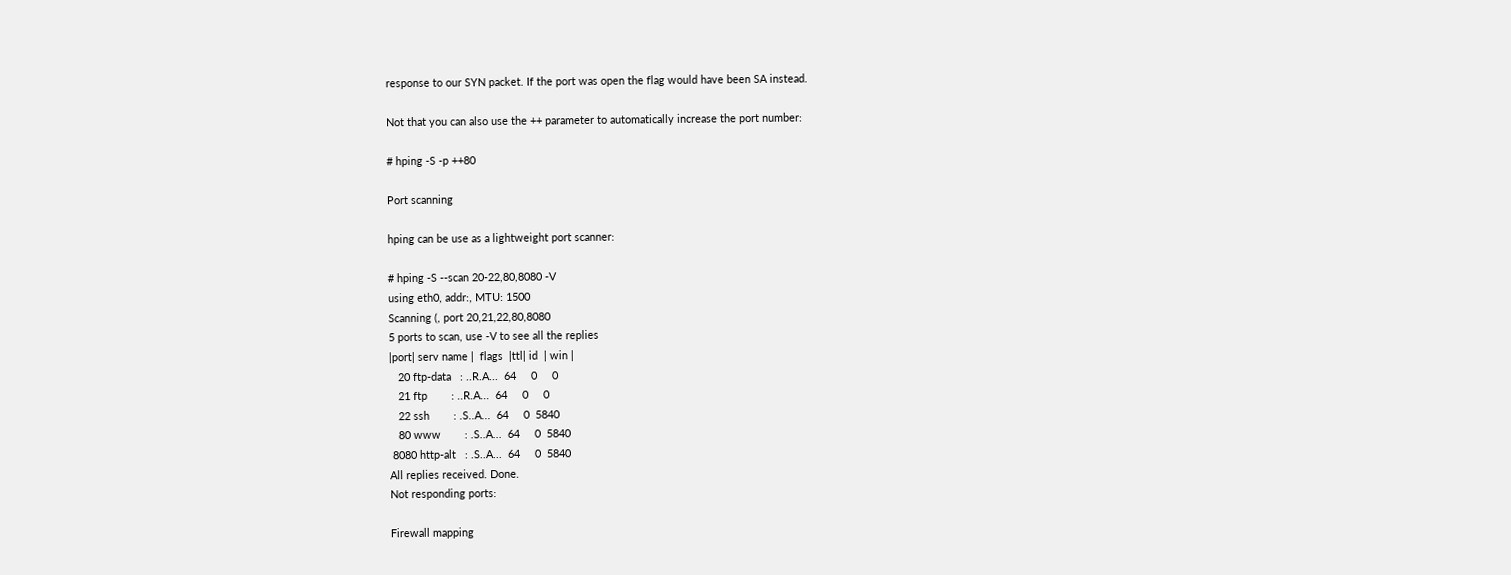response to our SYN packet. If the port was open the flag would have been SA instead.

Not that you can also use the ++ parameter to automatically increase the port number:

# hping -S -p ++80

Port scanning

hping can be use as a lightweight port scanner:

# hping -S --scan 20-22,80,8080 -V
using eth0, addr:, MTU: 1500
Scanning (, port 20,21,22,80,8080
5 ports to scan, use -V to see all the replies
|port| serv name |  flags  |ttl| id  | win |
   20 ftp-data   : ..R.A...  64     0     0
   21 ftp        : ..R.A...  64     0     0
   22 ssh        : .S..A...  64     0  5840
   80 www        : .S..A...  64     0  5840
 8080 http-alt   : .S..A...  64     0  5840
All replies received. Done.
Not responding ports:

Firewall mapping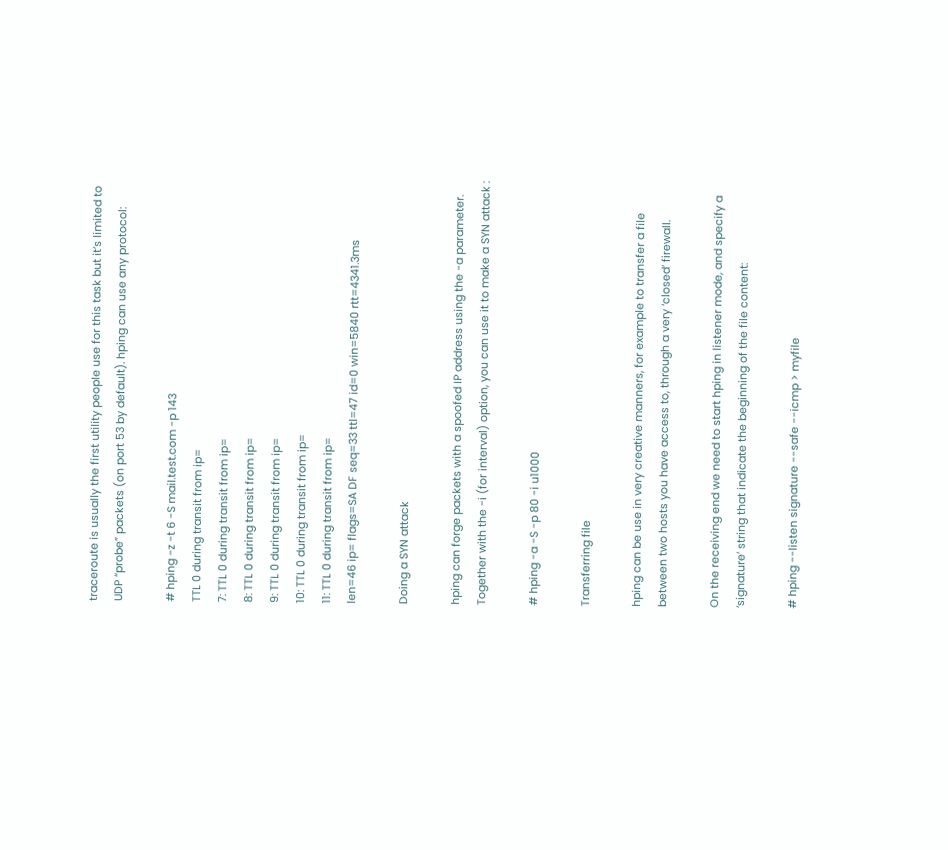traceroute is usually the first utility people use for this task but it’s limited to UDP “probe” packets (on port 53 by default). hping can use any protocol:

# hping -z -t 6 -S mail.test.com -p 143
TTL 0 during transit from ip=
7: TTL 0 during transit from ip=
8: TTL 0 during transit from ip=
9: TTL 0 during transit from ip=
10: TTL 0 during transit from ip=
11: TTL 0 during transit from ip=
len=46 ip= flags=SA DF seq=33 ttl=47 id=0 win=5840 rtt=4341.3ms

Doing a SYN attack

hping can forge packets with a spoofed IP address using the -a parameter. Together with the -i (for interval) option, you can use it to make a SYN attack :

# hping -a -S -p 80 -i u1000

Transferring file

hping can be use in very creative manners, for example to transfer a file between two hosts you have access to, through a very ‘closed’ firewall.

On the receiving end we need to start hping in listener mode, and specify a ‘signature’ string that indicate the beginning of the file content:

# hping --listen signature --safe --icmp > myfile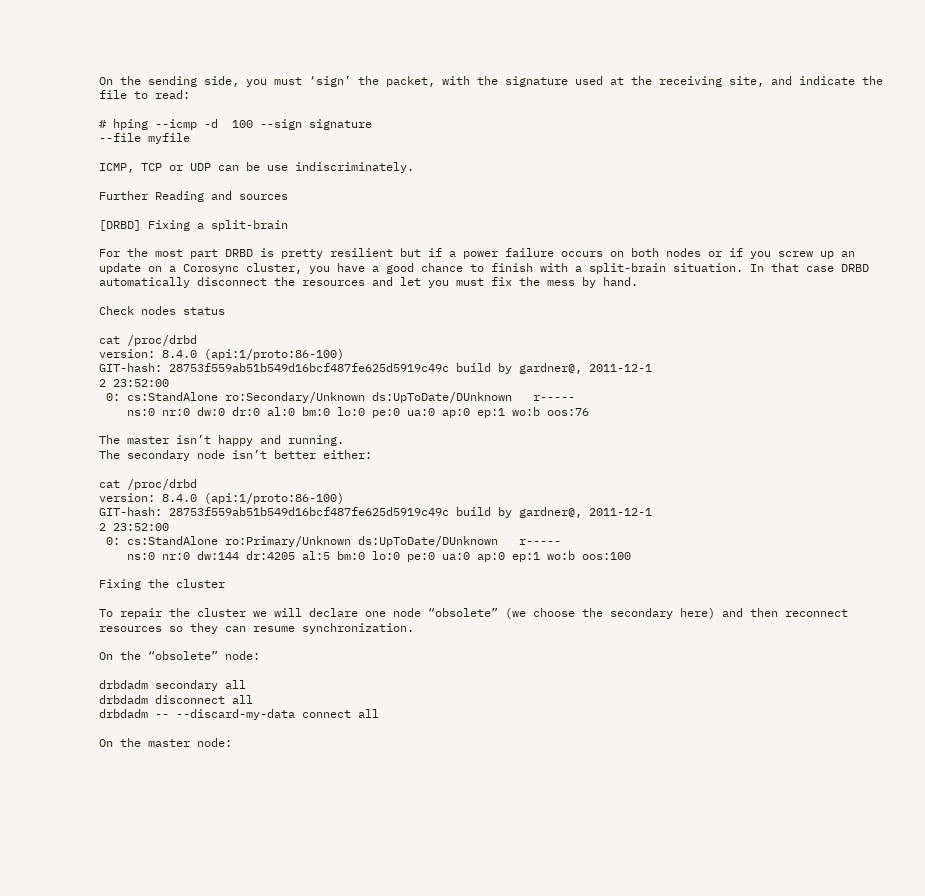On the sending side, you must ‘sign’ the packet, with the signature used at the receiving site, and indicate the file to read:

# hping --icmp -d  100 --sign signature
--file myfile

ICMP, TCP or UDP can be use indiscriminately.

Further Reading and sources

[DRBD] Fixing a split-brain

For the most part DRBD is pretty resilient but if a power failure occurs on both nodes or if you screw up an update on a Corosync cluster, you have a good chance to finish with a split-brain situation. In that case DRBD automatically disconnect the resources and let you must fix the mess by hand.

Check nodes status

cat /proc/drbd
version: 8.4.0 (api:1/proto:86-100)
GIT-hash: 28753f559ab51b549d16bcf487fe625d5919c49c build by gardner@, 2011-12-1
2 23:52:00
 0: cs:StandAlone ro:Secondary/Unknown ds:UpToDate/DUnknown   r-----
    ns:0 nr:0 dw:0 dr:0 al:0 bm:0 lo:0 pe:0 ua:0 ap:0 ep:1 wo:b oos:76

The master isn’t happy and running.
The secondary node isn’t better either:

cat /proc/drbd
version: 8.4.0 (api:1/proto:86-100)
GIT-hash: 28753f559ab51b549d16bcf487fe625d5919c49c build by gardner@, 2011-12-1
2 23:52:00
 0: cs:StandAlone ro:Primary/Unknown ds:UpToDate/DUnknown   r-----
    ns:0 nr:0 dw:144 dr:4205 al:5 bm:0 lo:0 pe:0 ua:0 ap:0 ep:1 wo:b oos:100

Fixing the cluster

To repair the cluster we will declare one node “obsolete” (we choose the secondary here) and then reconnect resources so they can resume synchronization.

On the “obsolete” node:

drbdadm secondary all
drbdadm disconnect all
drbdadm -- --discard-my-data connect all

On the master node: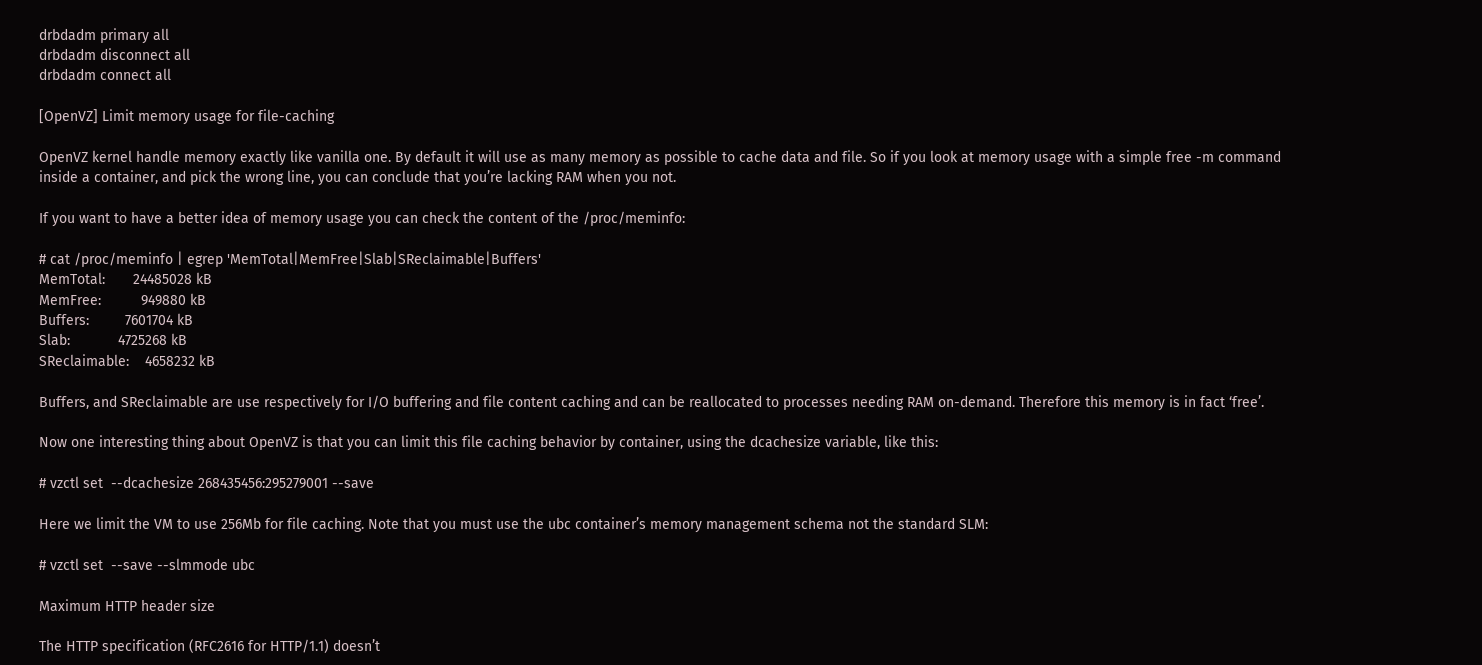drbdadm primary all
drbdadm disconnect all
drbdadm connect all

[OpenVZ] Limit memory usage for file-caching

OpenVZ kernel handle memory exactly like vanilla one. By default it will use as many memory as possible to cache data and file. So if you look at memory usage with a simple free -m command inside a container, and pick the wrong line, you can conclude that you’re lacking RAM when you not.

If you want to have a better idea of memory usage you can check the content of the /proc/meminfo:

# cat /proc/meminfo | egrep 'MemTotal|MemFree|Slab|SReclaimable|Buffers'
MemTotal:       24485028 kB
MemFree:          949880 kB
Buffers:         7601704 kB
Slab:            4725268 kB
SReclaimable:    4658232 kB

Buffers, and SReclaimable are use respectively for I/O buffering and file content caching and can be reallocated to processes needing RAM on-demand. Therefore this memory is in fact ‘free’.

Now one interesting thing about OpenVZ is that you can limit this file caching behavior by container, using the dcachesize variable, like this:

# vzctl set  --dcachesize 268435456:295279001 --save

Here we limit the VM to use 256Mb for file caching. Note that you must use the ubc container’s memory management schema not the standard SLM:

# vzctl set  --save --slmmode ubc

Maximum HTTP header size

The HTTP specification (RFC2616 for HTTP/1.1) doesn’t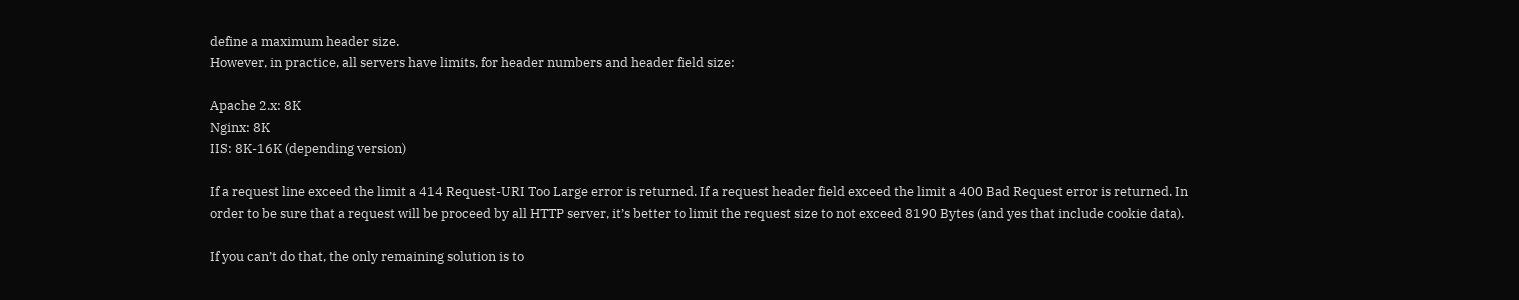define a maximum header size.
However, in practice, all servers have limits, for header numbers and header field size:

Apache 2.x: 8K
Nginx: 8K
IIS: 8K-16K (depending version)

If a request line exceed the limit a 414 Request-URI Too Large error is returned. If a request header field exceed the limit a 400 Bad Request error is returned. In order to be sure that a request will be proceed by all HTTP server, it’s better to limit the request size to not exceed 8190 Bytes (and yes that include cookie data).

If you can’t do that, the only remaining solution is to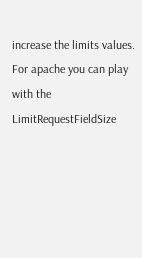increase the limits values. For apache you can play with the LimitRequestFieldSize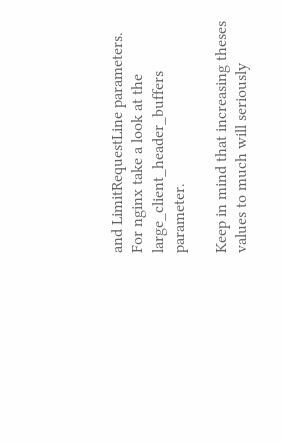and LimitRequestLine parameters. For nginx take a look at the large_client_header_buffers parameter.

Keep in mind that increasing theses values to much will seriously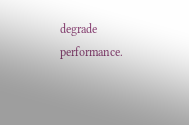degrade performance.